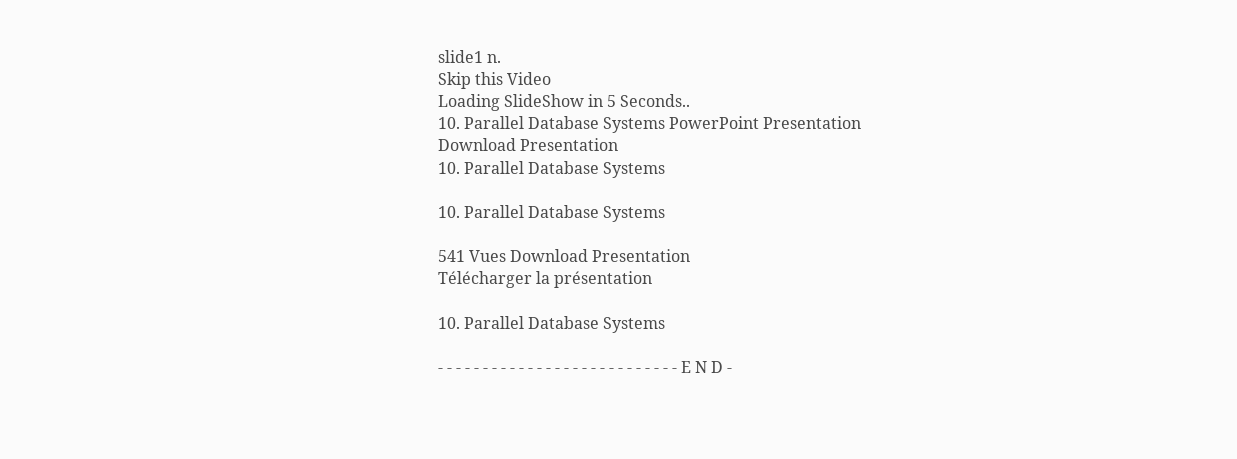slide1 n.
Skip this Video
Loading SlideShow in 5 Seconds..
10. Parallel Database Systems PowerPoint Presentation
Download Presentation
10. Parallel Database Systems

10. Parallel Database Systems

541 Vues Download Presentation
Télécharger la présentation

10. Parallel Database Systems

- - - - - - - - - - - - - - - - - - - - - - - - - - - E N D -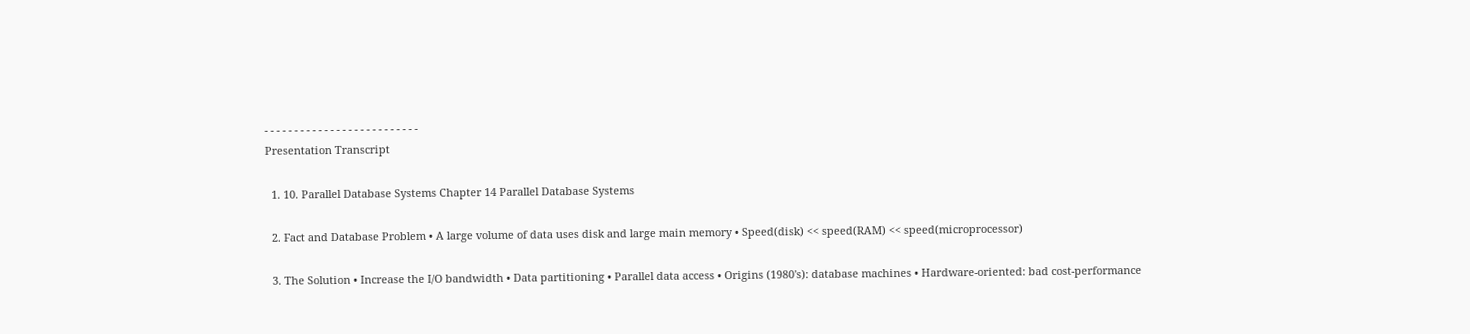- - - - - - - - - - - - - - - - - - - - - - - - - -
Presentation Transcript

  1. 10. Parallel Database Systems Chapter 14 Parallel Database Systems

  2. Fact and Database Problem • A large volume of data uses disk and large main memory • Speed(disk) << speed(RAM) << speed(microprocessor)

  3. The Solution • Increase the I/O bandwidth • Data partitioning • Parallel data access • Origins (1980's): database machines • Hardware-oriented: bad cost-performance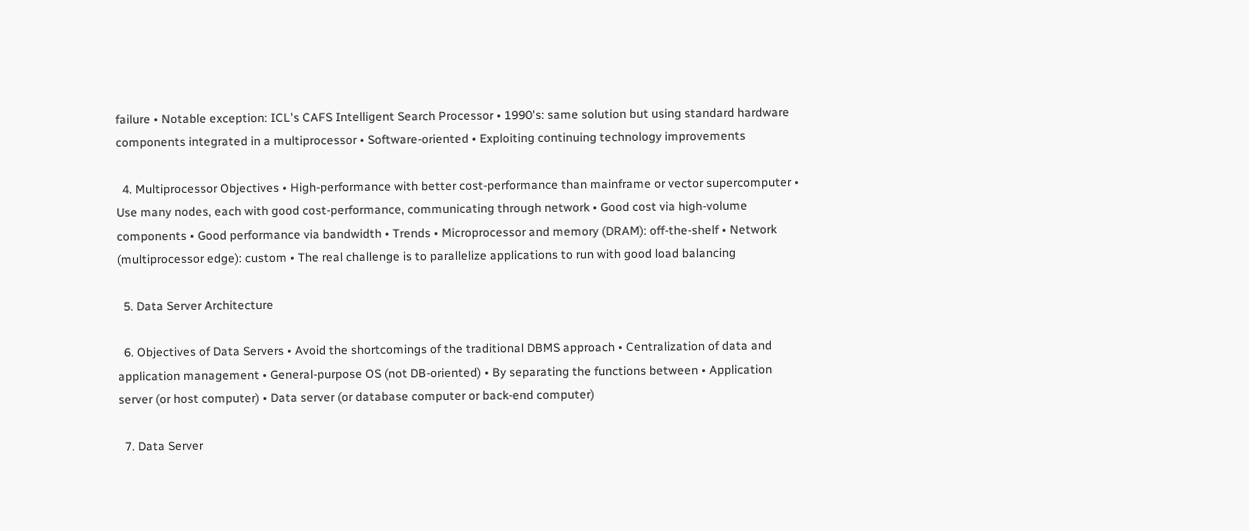failure • Notable exception: ICL's CAFS Intelligent Search Processor • 1990's: same solution but using standard hardware components integrated in a multiprocessor • Software-oriented • Exploiting continuing technology improvements

  4. Multiprocessor Objectives • High-performance with better cost-performance than mainframe or vector supercomputer • Use many nodes, each with good cost-performance, communicating through network • Good cost via high-volume components • Good performance via bandwidth • Trends • Microprocessor and memory (DRAM): off-the-shelf • Network (multiprocessor edge): custom • The real challenge is to parallelize applications to run with good load balancing

  5. Data Server Architecture

  6. Objectives of Data Servers • Avoid the shortcomings of the traditional DBMS approach • Centralization of data and application management • General-purpose OS (not DB-oriented) • By separating the functions between • Application server (or host computer) • Data server (or database computer or back-end computer)

  7. Data Server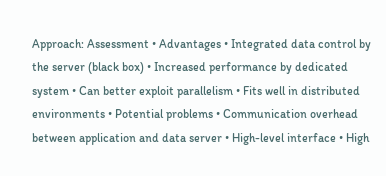Approach: Assessment • Advantages • Integrated data control by the server (black box) • Increased performance by dedicated system • Can better exploit parallelism • Fits well in distributed environments • Potential problems • Communication overhead between application and data server • High-level interface • High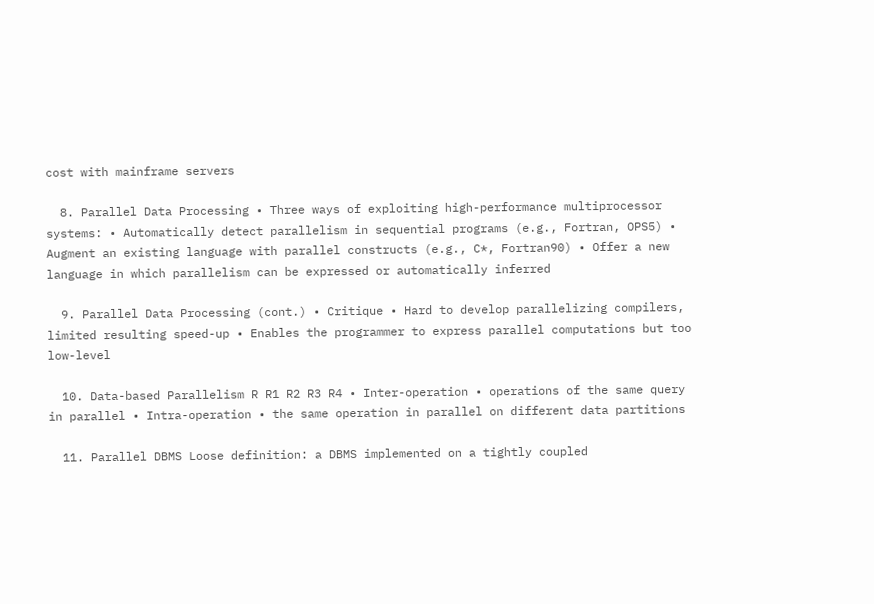cost with mainframe servers

  8. Parallel Data Processing • Three ways of exploiting high-performance multiprocessor systems: • Automatically detect parallelism in sequential programs (e.g., Fortran, OPS5) • Augment an existing language with parallel constructs (e.g., C*, Fortran90) • Offer a new language in which parallelism can be expressed or automatically inferred

  9. Parallel Data Processing (cont.) • Critique • Hard to develop parallelizing compilers, limited resulting speed-up • Enables the programmer to express parallel computations but too low-level

  10. Data-based Parallelism R R1 R2 R3 R4 • Inter-operation • operations of the same query in parallel • Intra-operation • the same operation in parallel on different data partitions

  11. Parallel DBMS Loose definition: a DBMS implemented on a tightly coupled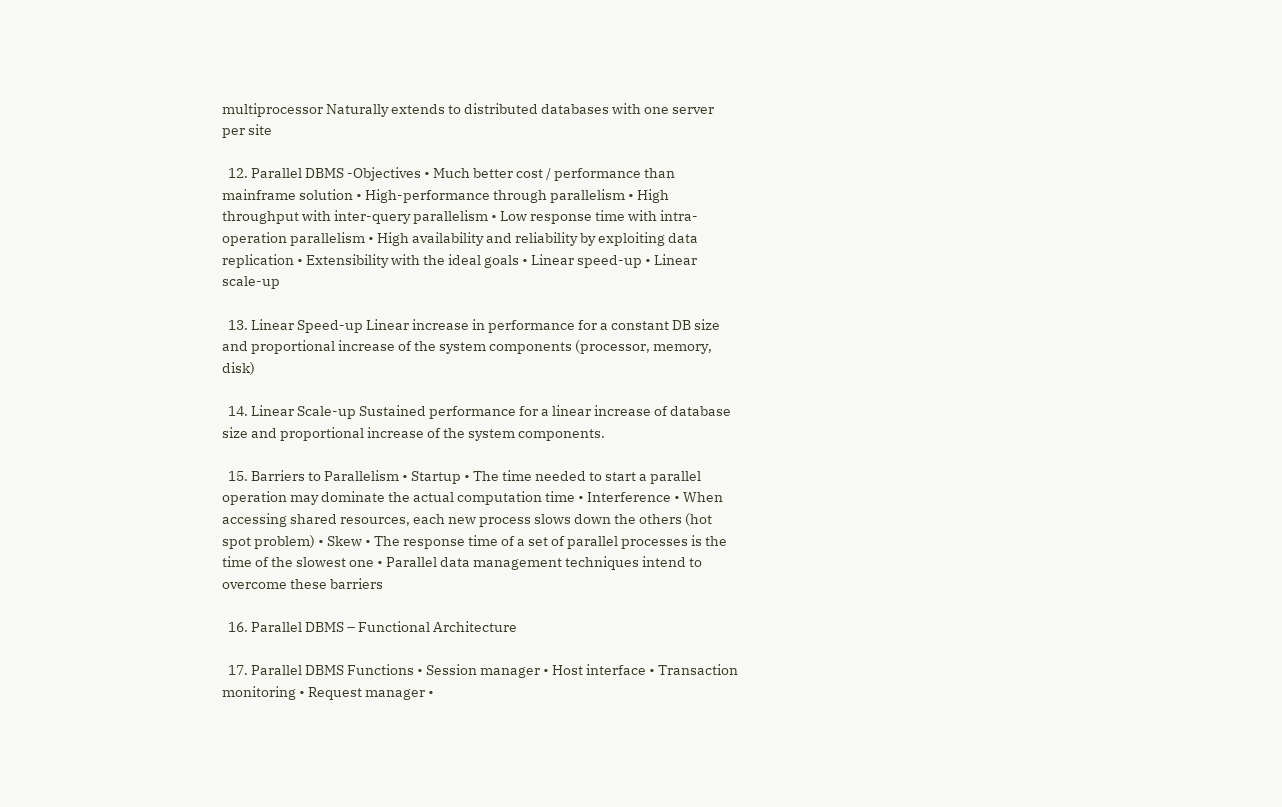multiprocessor Naturally extends to distributed databases with one server per site

  12. Parallel DBMS -Objectives • Much better cost / performance than mainframe solution • High-performance through parallelism • High throughput with inter-query parallelism • Low response time with intra-operation parallelism • High availability and reliability by exploiting data replication • Extensibility with the ideal goals • Linear speed-up • Linear scale-up

  13. Linear Speed-up Linear increase in performance for a constant DB size and proportional increase of the system components (processor, memory, disk)

  14. Linear Scale-up Sustained performance for a linear increase of database size and proportional increase of the system components.

  15. Barriers to Parallelism • Startup • The time needed to start a parallel operation may dominate the actual computation time • Interference • When accessing shared resources, each new process slows down the others (hot spot problem) • Skew • The response time of a set of parallel processes is the time of the slowest one • Parallel data management techniques intend to overcome these barriers

  16. Parallel DBMS – Functional Architecture

  17. Parallel DBMS Functions • Session manager • Host interface • Transaction monitoring • Request manager •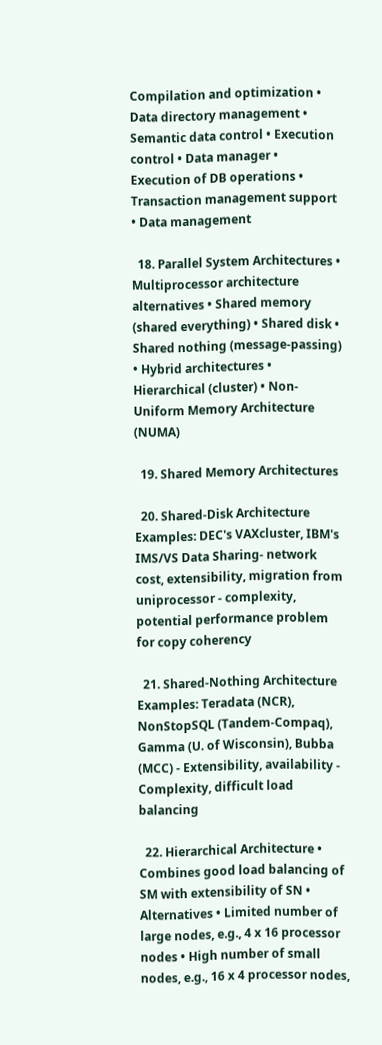Compilation and optimization • Data directory management • Semantic data control • Execution control • Data manager • Execution of DB operations • Transaction management support • Data management

  18. Parallel System Architectures • Multiprocessor architecture alternatives • Shared memory (shared everything) • Shared disk • Shared nothing (message-passing) • Hybrid architectures • Hierarchical (cluster) • Non-Uniform Memory Architecture (NUMA)

  19. Shared Memory Architectures

  20. Shared-Disk Architecture Examples: DEC's VAXcluster, IBM's IMS/VS Data Sharing- network cost, extensibility, migration from uniprocessor - complexity, potential performance problem for copy coherency

  21. Shared-Nothing Architecture Examples: Teradata (NCR), NonStopSQL (Tandem-Compaq), Gamma (U. of Wisconsin), Bubba (MCC) - Extensibility, availability - Complexity, difficult load balancing

  22. Hierarchical Architecture • Combines good load balancing of SM with extensibility of SN • Alternatives • Limited number of large nodes, e.g., 4 x 16 processor nodes • High number of small nodes, e.g., 16 x 4 processor nodes,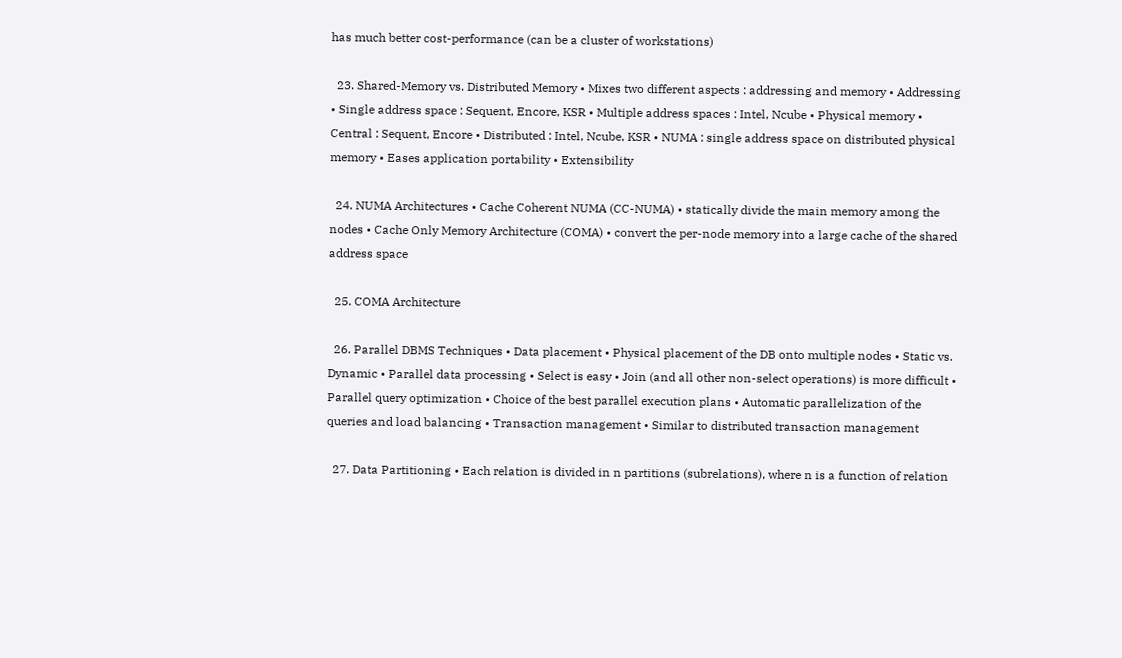has much better cost-performance (can be a cluster of workstations)

  23. Shared-Memory vs. Distributed Memory • Mixes two different aspects : addressing and memory • Addressing • Single address space : Sequent, Encore, KSR • Multiple address spaces : Intel, Ncube • Physical memory • Central : Sequent, Encore • Distributed : Intel, Ncube, KSR • NUMA : single address space on distributed physical memory • Eases application portability • Extensibility

  24. NUMA Architectures • Cache Coherent NUMA (CC-NUMA) • statically divide the main memory among the nodes • Cache Only Memory Architecture (COMA) • convert the per-node memory into a large cache of the shared address space

  25. COMA Architecture

  26. Parallel DBMS Techniques • Data placement • Physical placement of the DB onto multiple nodes • Static vs. Dynamic • Parallel data processing • Select is easy • Join (and all other non-select operations) is more difficult • Parallel query optimization • Choice of the best parallel execution plans • Automatic parallelization of the queries and load balancing • Transaction management • Similar to distributed transaction management

  27. Data Partitioning • Each relation is divided in n partitions (subrelations), where n is a function of relation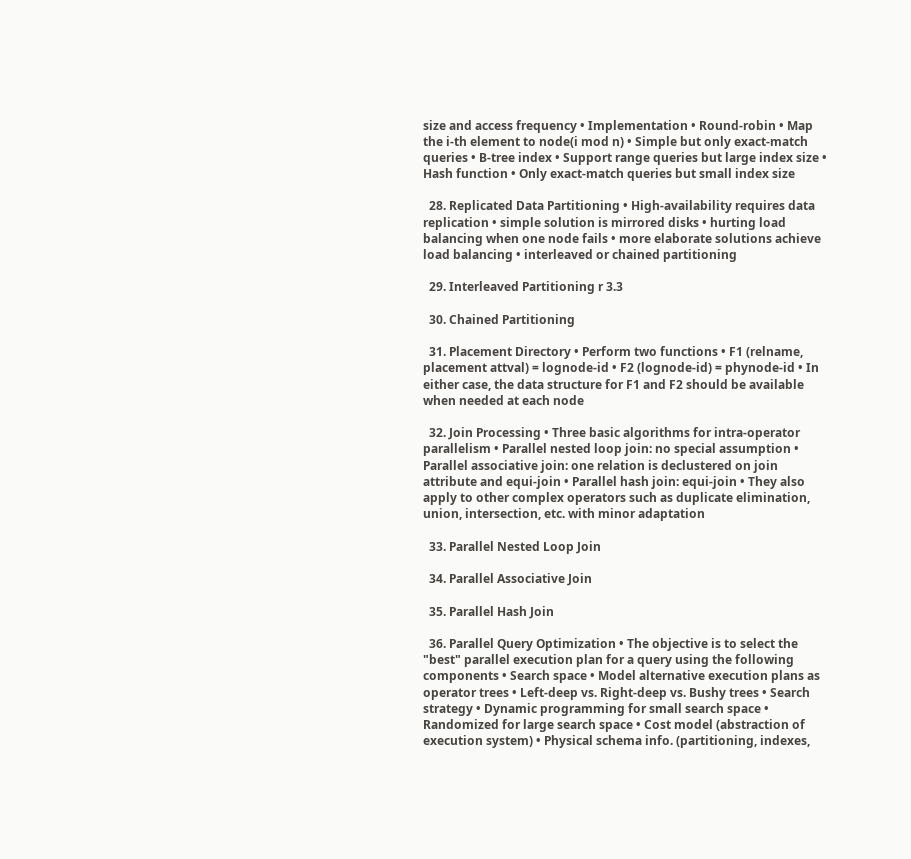size and access frequency • Implementation • Round-robin • Map the i-th element to node(i mod n) • Simple but only exact-match queries • B-tree index • Support range queries but large index size • Hash function • Only exact-match queries but small index size

  28. Replicated Data Partitioning • High-availability requires data replication • simple solution is mirrored disks • hurting load balancing when one node fails • more elaborate solutions achieve load balancing • interleaved or chained partitioning

  29. Interleaved Partitioning r 3.3

  30. Chained Partitioning

  31. Placement Directory • Perform two functions • F1 (relname, placement attval) = lognode-id • F2 (lognode-id) = phynode-id • In either case, the data structure for F1 and F2 should be available when needed at each node

  32. Join Processing • Three basic algorithms for intra-operator parallelism • Parallel nested loop join: no special assumption • Parallel associative join: one relation is declustered on join attribute and equi-join • Parallel hash join: equi-join • They also apply to other complex operators such as duplicate elimination, union, intersection, etc. with minor adaptation

  33. Parallel Nested Loop Join

  34. Parallel Associative Join

  35. Parallel Hash Join

  36. Parallel Query Optimization • The objective is to select the "best" parallel execution plan for a query using the following components • Search space • Model alternative execution plans as operator trees • Left-deep vs. Right-deep vs. Bushy trees • Search strategy • Dynamic programming for small search space • Randomized for large search space • Cost model (abstraction of execution system) • Physical schema info. (partitioning, indexes,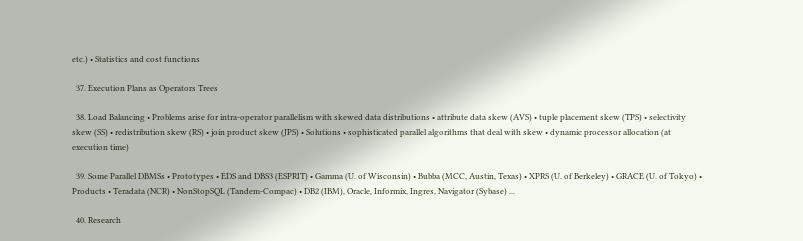etc.) • Statistics and cost functions

  37. Execution Plans as Operators Trees

  38. Load Balancing • Problems arise for intra-operator parallelism with skewed data distributions • attribute data skew (AVS) • tuple placement skew (TPS) • selectivity skew (SS) • redistribution skew (RS) • join product skew (JPS) • Solutions • sophisticated parallel algorithms that deal with skew • dynamic processor allocation (at execution time)

  39. Some Parallel DBMSs • Prototypes • EDS and DBS3 (ESPRIT) • Gamma (U. of Wisconsin) • Bubba (MCC, Austin, Texas) • XPRS (U. of Berkeley) • GRACE (U. of Tokyo) • Products • Teradata (NCR) • NonStopSQL (Tandem-Compac) • DB2 (IBM), Oracle, Informix, Ingres, Navigator (Sybase) ...

  40. Research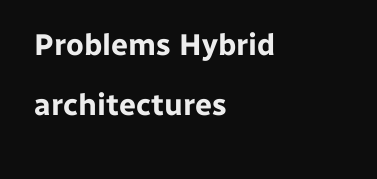Problems Hybrid architectures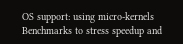OS support: using micro-kernels Benchmarks to stress speedup and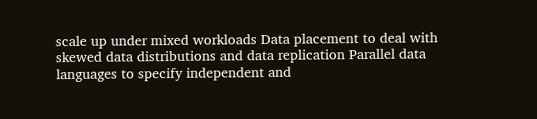scale up under mixed workloads Data placement to deal with skewed data distributions and data replication Parallel data languages to specify independent and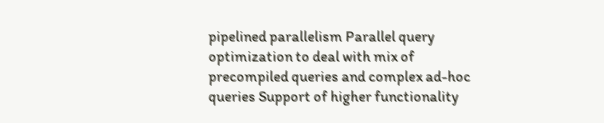pipelined parallelism Parallel query optimization to deal with mix of precompiled queries and complex ad-hoc queries Support of higher functionality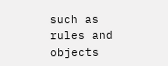such as rules and objects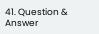41. Question & Answer